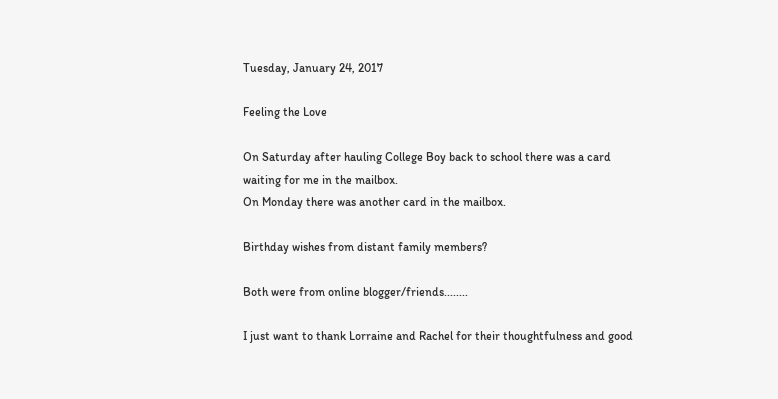Tuesday, January 24, 2017

Feeling the Love

On Saturday after hauling College Boy back to school there was a card waiting for me in the mailbox.
On Monday there was another card in the mailbox.

Birthday wishes from distant family members?

Both were from online blogger/friends........

I just want to thank Lorraine and Rachel for their thoughtfulness and good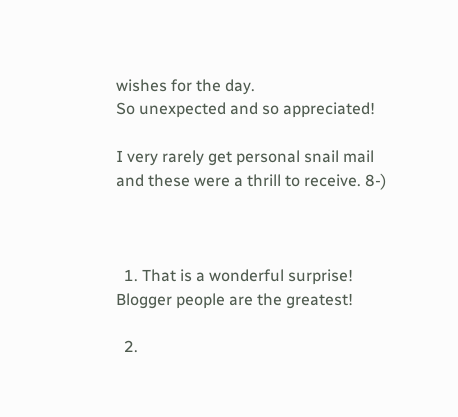wishes for the day.
So unexpected and so appreciated!

I very rarely get personal snail mail and these were a thrill to receive. 8-)



  1. That is a wonderful surprise! Blogger people are the greatest!

  2.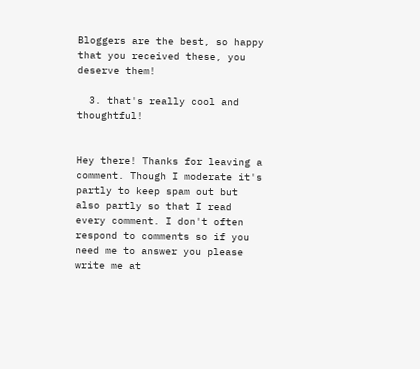Bloggers are the best, so happy that you received these, you deserve them!

  3. that's really cool and thoughtful!


Hey there! Thanks for leaving a comment. Though I moderate it's partly to keep spam out but also partly so that I read every comment. I don't often respond to comments so if you need me to answer you please write me at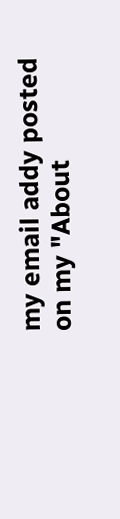my email addy posted on my "About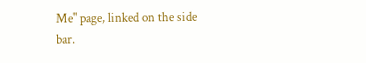Me" page, linked on the side bar.